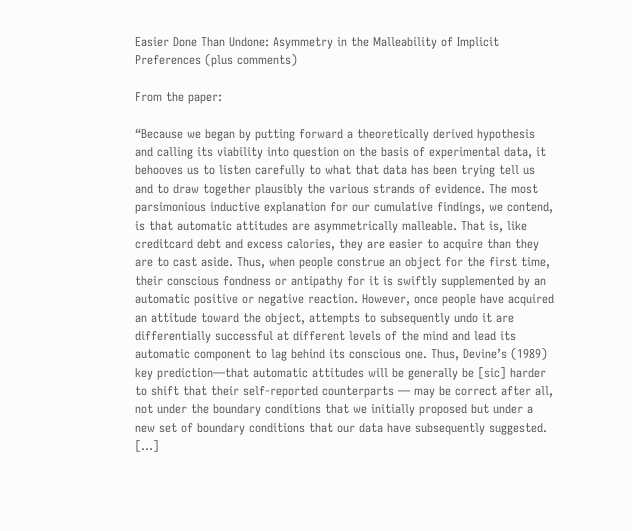Easier Done Than Undone: Asymmetry in the Malleability of Implicit Preferences (plus comments)

From the paper:

“Because we began by putting forward a theoretically derived hypothesis and calling its viability into question on the basis of experimental data, it behooves us to listen carefully to what that data has been trying tell us and to draw together plausibly the various strands of evidence. The most parsimonious inductive explanation for our cumulative findings, we contend, is that automatic attitudes are asymmetrically malleable. That is, like creditcard debt and excess calories, they are easier to acquire than they are to cast aside. Thus, when people construe an object for the first time, their conscious fondness or antipathy for it is swiftly supplemented by an automatic positive or negative reaction. However, once people have acquired an attitude toward the object, attempts to subsequently undo it are differentially successful at different levels of the mind and lead its automatic component to lag behind its conscious one. Thus, Devine’s (1989) key prediction—that automatic attitudes will be generally be [sic] harder to shift that their self-reported counterparts — may be correct after all, not under the boundary conditions that we initially proposed but under a new set of boundary conditions that our data have subsequently suggested. […]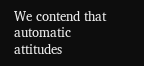We contend that automatic attitudes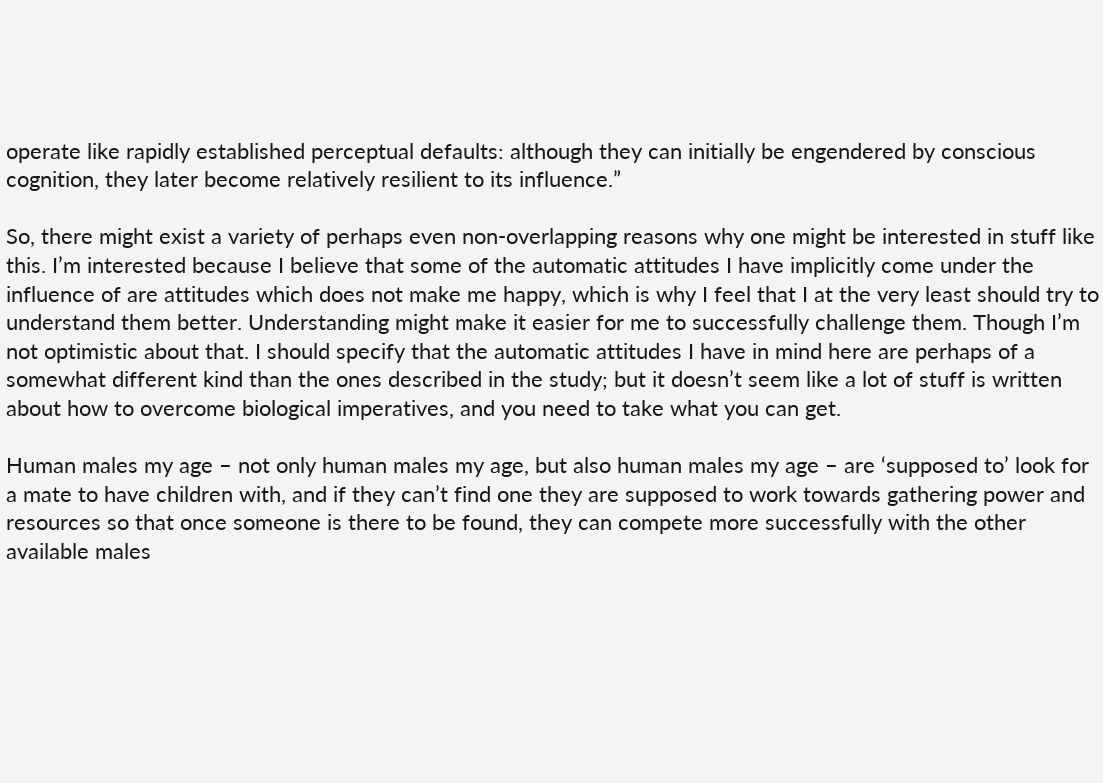operate like rapidly established perceptual defaults: although they can initially be engendered by conscious cognition, they later become relatively resilient to its influence.”

So, there might exist a variety of perhaps even non-overlapping reasons why one might be interested in stuff like this. I’m interested because I believe that some of the automatic attitudes I have implicitly come under the influence of are attitudes which does not make me happy, which is why I feel that I at the very least should try to understand them better. Understanding might make it easier for me to successfully challenge them. Though I’m not optimistic about that. I should specify that the automatic attitudes I have in mind here are perhaps of a somewhat different kind than the ones described in the study; but it doesn’t seem like a lot of stuff is written about how to overcome biological imperatives, and you need to take what you can get.

Human males my age – not only human males my age, but also human males my age – are ‘supposed to’ look for a mate to have children with, and if they can’t find one they are supposed to work towards gathering power and resources so that once someone is there to be found, they can compete more successfully with the other available males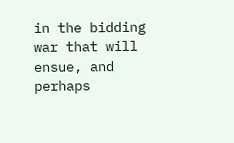in the bidding war that will ensue, and perhaps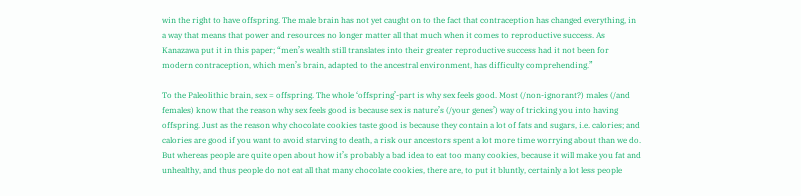win the right to have offspring. The male brain has not yet caught on to the fact that contraception has changed everything, in a way that means that power and resources no longer matter all that much when it comes to reproductive success. As Kanazawa put it in this paper; “men’s wealth still translates into their greater reproductive success had it not been for modern contraception, which men’s brain, adapted to the ancestral environment, has difficulty comprehending.”

To the Paleolithic brain, sex = offspring. The whole ‘offspring’-part is why sex feels good. Most (/non-ignorant?) males (/and females) know that the reason why sex feels good is because sex is nature’s (/your genes’) way of tricking you into having offspring. Just as the reason why chocolate cookies taste good is because they contain a lot of fats and sugars, i.e. calories; and calories are good if you want to avoid starving to death, a risk our ancestors spent a lot more time worrying about than we do. But whereas people are quite open about how it’s probably a bad idea to eat too many cookies, because it will make you fat and unhealthy, and thus people do not eat all that many chocolate cookies, there are, to put it bluntly, certainly a lot less people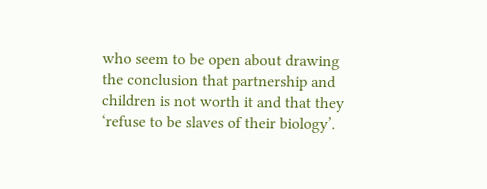who seem to be open about drawing the conclusion that partnership and children is not worth it and that they ‘refuse to be slaves of their biology’.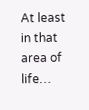At least in that area of life…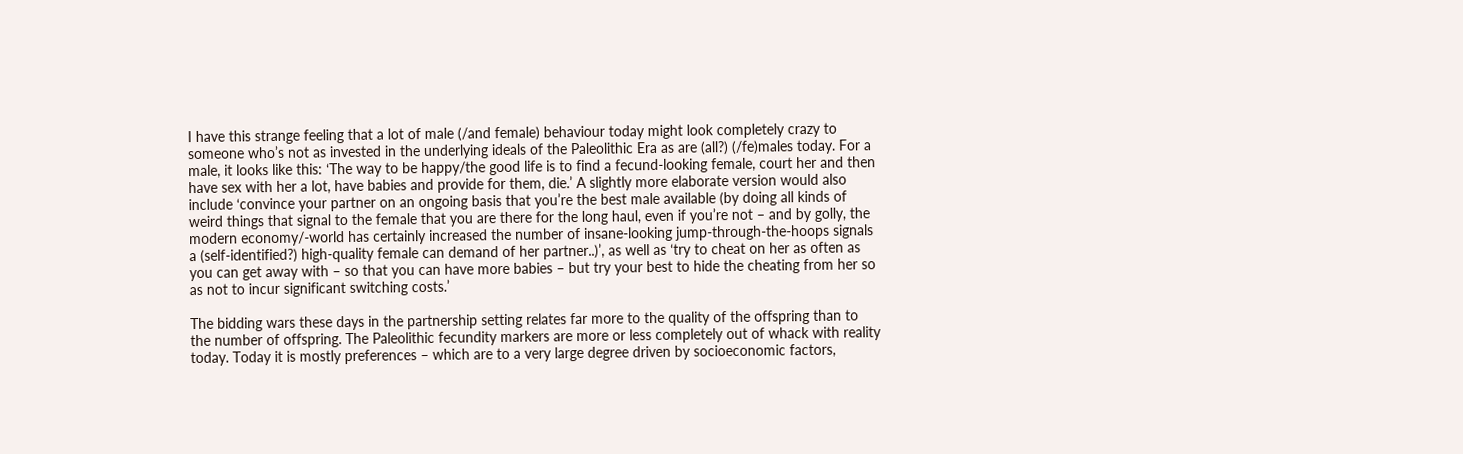I have this strange feeling that a lot of male (/and female) behaviour today might look completely crazy to someone who’s not as invested in the underlying ideals of the Paleolithic Era as are (all?) (/fe)males today. For a male, it looks like this: ‘The way to be happy/the good life is to find a fecund-looking female, court her and then have sex with her a lot, have babies and provide for them, die.’ A slightly more elaborate version would also include ‘convince your partner on an ongoing basis that you’re the best male available (by doing all kinds of weird things that signal to the female that you are there for the long haul, even if you’re not – and by golly, the modern economy/-world has certainly increased the number of insane-looking jump-through-the-hoops signals a (self-identified?) high-quality female can demand of her partner..)’, as well as ‘try to cheat on her as often as you can get away with – so that you can have more babies – but try your best to hide the cheating from her so as not to incur significant switching costs.’

The bidding wars these days in the partnership setting relates far more to the quality of the offspring than to the number of offspring. The Paleolithic fecundity markers are more or less completely out of whack with reality today. Today it is mostly preferences – which are to a very large degree driven by socioeconomic factors,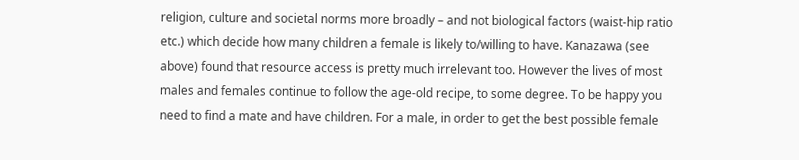religion, culture and societal norms more broadly – and not biological factors (waist-hip ratio etc.) which decide how many children a female is likely to/willing to have. Kanazawa (see above) found that resource access is pretty much irrelevant too. However the lives of most males and females continue to follow the age-old recipe, to some degree. To be happy you need to find a mate and have children. For a male, in order to get the best possible female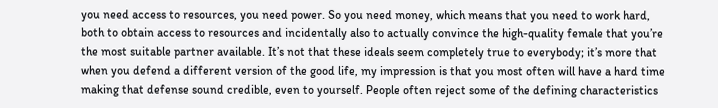you need access to resources, you need power. So you need money, which means that you need to work hard, both to obtain access to resources and incidentally also to actually convince the high-quality female that you’re the most suitable partner available. It’s not that these ideals seem completely true to everybody; it’s more that when you defend a different version of the good life, my impression is that you most often will have a hard time making that defense sound credible, even to yourself. People often reject some of the defining characteristics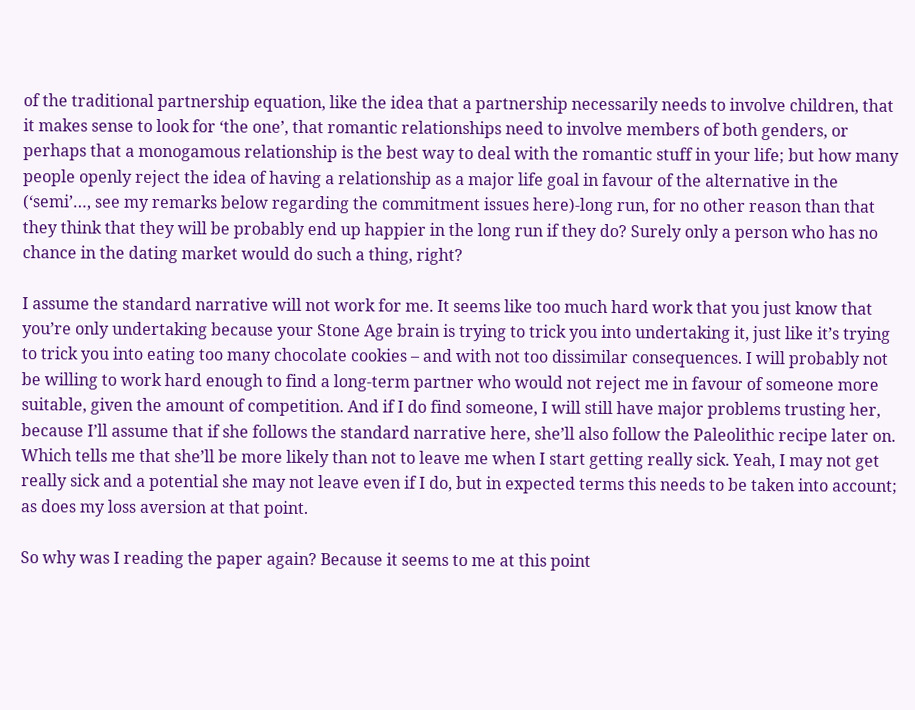of the traditional partnership equation, like the idea that a partnership necessarily needs to involve children, that it makes sense to look for ‘the one’, that romantic relationships need to involve members of both genders, or perhaps that a monogamous relationship is the best way to deal with the romantic stuff in your life; but how many people openly reject the idea of having a relationship as a major life goal in favour of the alternative in the (‘semi’…, see my remarks below regarding the commitment issues here)-long run, for no other reason than that they think that they will be probably end up happier in the long run if they do? Surely only a person who has no chance in the dating market would do such a thing, right?

I assume the standard narrative will not work for me. It seems like too much hard work that you just know that you’re only undertaking because your Stone Age brain is trying to trick you into undertaking it, just like it’s trying to trick you into eating too many chocolate cookies – and with not too dissimilar consequences. I will probably not be willing to work hard enough to find a long-term partner who would not reject me in favour of someone more suitable, given the amount of competition. And if I do find someone, I will still have major problems trusting her, because I’ll assume that if she follows the standard narrative here, she’ll also follow the Paleolithic recipe later on. Which tells me that she’ll be more likely than not to leave me when I start getting really sick. Yeah, I may not get really sick and a potential she may not leave even if I do, but in expected terms this needs to be taken into account; as does my loss aversion at that point.

So why was I reading the paper again? Because it seems to me at this point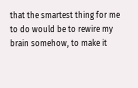that the smartest thing for me to do would be to rewire my brain somehow, to make it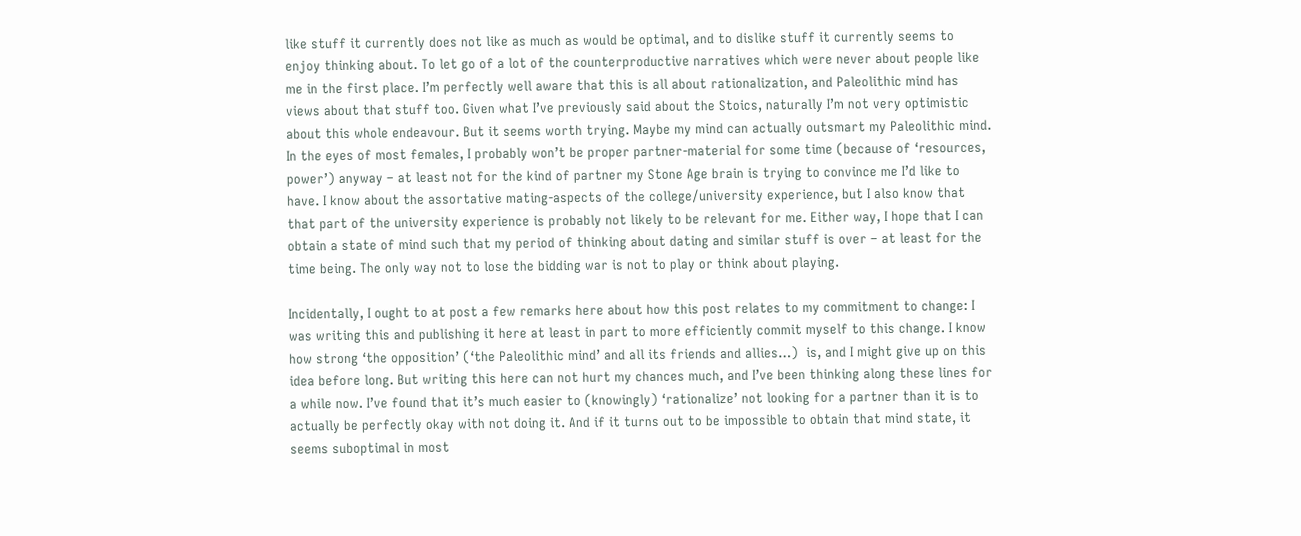like stuff it currently does not like as much as would be optimal, and to dislike stuff it currently seems to enjoy thinking about. To let go of a lot of the counterproductive narratives which were never about people like me in the first place. I’m perfectly well aware that this is all about rationalization, and Paleolithic mind has views about that stuff too. Given what I’ve previously said about the Stoics, naturally I’m not very optimistic about this whole endeavour. But it seems worth trying. Maybe my mind can actually outsmart my Paleolithic mind. In the eyes of most females, I probably won’t be proper partner-material for some time (because of ‘resources, power’) anyway – at least not for the kind of partner my Stone Age brain is trying to convince me I’d like to have. I know about the assortative mating-aspects of the college/university experience, but I also know that that part of the university experience is probably not likely to be relevant for me. Either way, I hope that I can obtain a state of mind such that my period of thinking about dating and similar stuff is over – at least for the time being. The only way not to lose the bidding war is not to play or think about playing.

Incidentally, I ought to at post a few remarks here about how this post relates to my commitment to change: I was writing this and publishing it here at least in part to more efficiently commit myself to this change. I know how strong ‘the opposition’ (‘the Paleolithic mind’ and all its friends and allies…)  is, and I might give up on this idea before long. But writing this here can not hurt my chances much, and I’ve been thinking along these lines for a while now. I’ve found that it’s much easier to (knowingly) ‘rationalize’ not looking for a partner than it is to actually be perfectly okay with not doing it. And if it turns out to be impossible to obtain that mind state, it seems suboptimal in most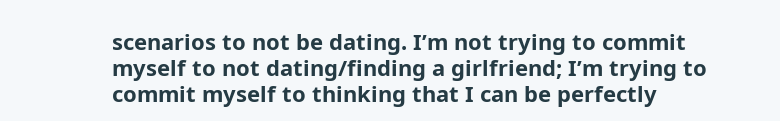scenarios to not be dating. I’m not trying to commit myself to not dating/finding a girlfriend; I’m trying to commit myself to thinking that I can be perfectly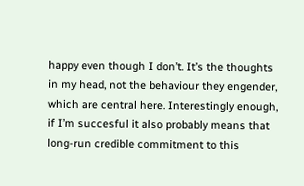happy even though I don’t. It’s the thoughts in my head, not the behaviour they engender, which are central here. Interestingly enough, if I’m succesful it also probably means that long-run credible commitment to this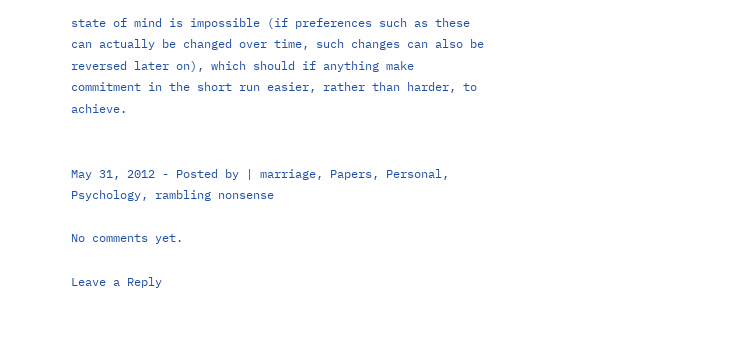state of mind is impossible (if preferences such as these can actually be changed over time, such changes can also be reversed later on), which should if anything make commitment in the short run easier, rather than harder, to achieve.


May 31, 2012 - Posted by | marriage, Papers, Personal, Psychology, rambling nonsense

No comments yet.

Leave a Reply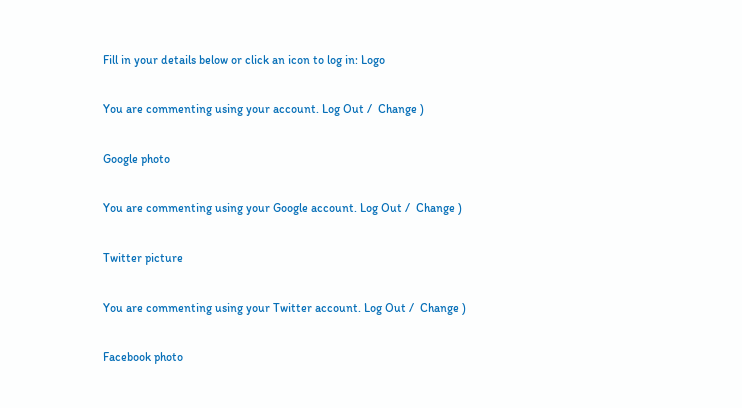Fill in your details below or click an icon to log in: Logo

You are commenting using your account. Log Out /  Change )

Google photo

You are commenting using your Google account. Log Out /  Change )

Twitter picture

You are commenting using your Twitter account. Log Out /  Change )

Facebook photo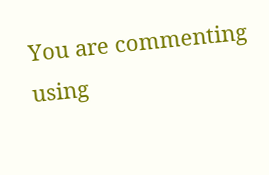You are commenting using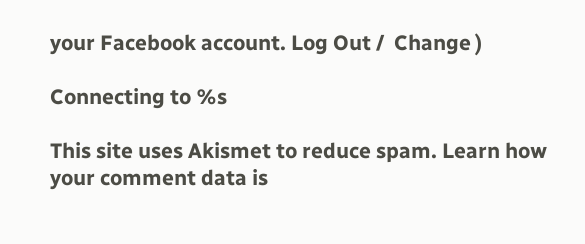your Facebook account. Log Out /  Change )

Connecting to %s

This site uses Akismet to reduce spam. Learn how your comment data is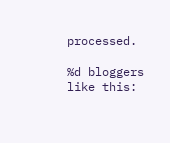processed.

%d bloggers like this: